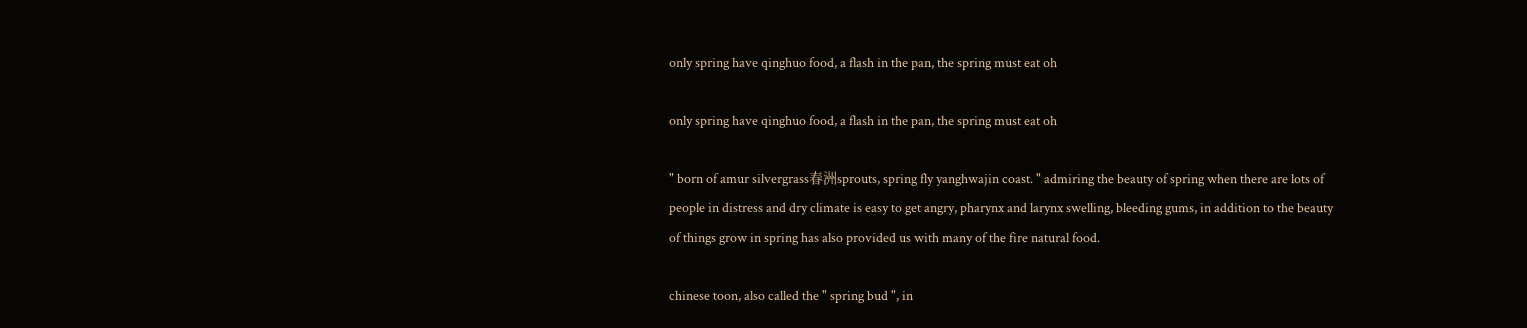only spring have qinghuo food, a flash in the pan, the spring must eat oh

only spring have qinghuo food, a flash in the pan, the spring must eat oh

" born of amur silvergrass春洲sprouts, spring fly yanghwajin coast. " admiring the beauty of spring when there are lots of people in distress and dry climate is easy to get angry, pharynx and larynx swelling, bleeding gums, in addition to the beauty of things grow in spring has also provided us with many of the fire natural food.

chinese toon, also called the " spring bud ", in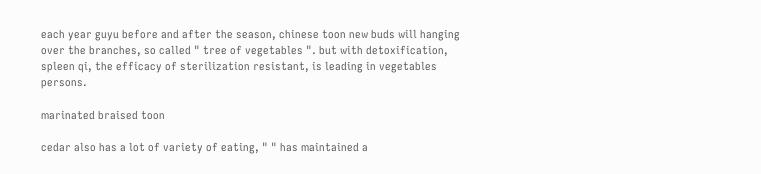each year guyu before and after the season, chinese toon new buds will hanging over the branches, so called " tree of vegetables ". but with detoxification, spleen qi, the efficacy of sterilization resistant, is leading in vegetables persons.

marinated braised toon

cedar also has a lot of variety of eating, " " has maintained a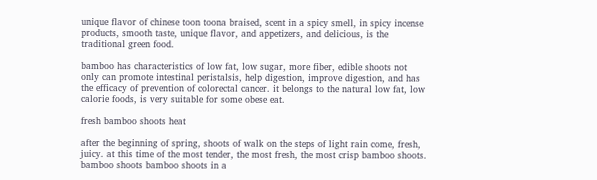unique flavor of chinese toon toona braised, scent in a spicy smell, in spicy incense products, smooth taste, unique flavor, and appetizers, and delicious, is the traditional green food.

bamboo has characteristics of low fat, low sugar, more fiber, edible shoots not only can promote intestinal peristalsis, help digestion, improve digestion, and has the efficacy of prevention of colorectal cancer. it belongs to the natural low fat, low calorie foods, is very suitable for some obese eat.

fresh bamboo shoots heat

after the beginning of spring, shoots of walk on the steps of light rain come, fresh, juicy. at this time of the most tender, the most fresh, the most crisp bamboo shoots. bamboo shoots bamboo shoots in a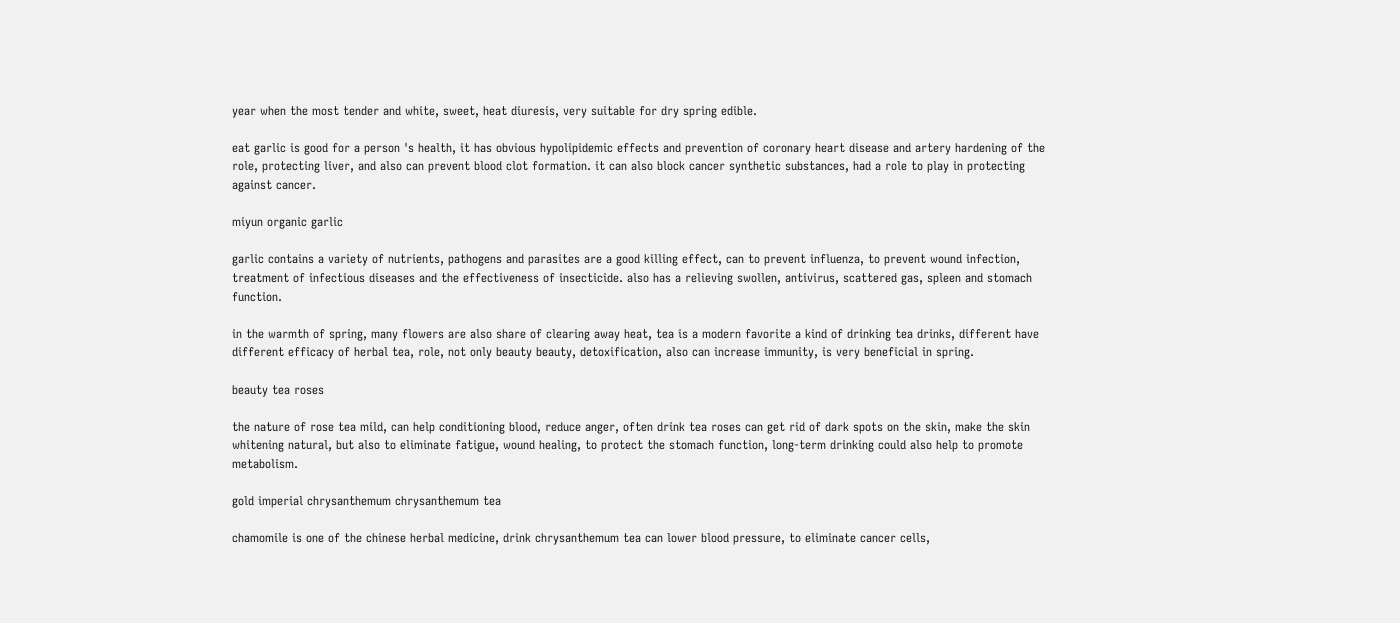year when the most tender and white, sweet, heat diuresis, very suitable for dry spring edible.

eat garlic is good for a person 's health, it has obvious hypolipidemic effects and prevention of coronary heart disease and artery hardening of the role, protecting liver, and also can prevent blood clot formation. it can also block cancer synthetic substances, had a role to play in protecting against cancer.

miyun organic garlic

garlic contains a variety of nutrients, pathogens and parasites are a good killing effect, can to prevent influenza, to prevent wound infection, treatment of infectious diseases and the effectiveness of insecticide. also has a relieving swollen, antivirus, scattered gas, spleen and stomach function.

in the warmth of spring, many flowers are also share of clearing away heat, tea is a modern favorite a kind of drinking tea drinks, different have different efficacy of herbal tea, role, not only beauty beauty, detoxification, also can increase immunity, is very beneficial in spring.

beauty tea roses

the nature of rose tea mild, can help conditioning blood, reduce anger, often drink tea roses can get rid of dark spots on the skin, make the skin whitening natural, but also to eliminate fatigue, wound healing, to protect the stomach function, long-term drinking could also help to promote metabolism.

gold imperial chrysanthemum chrysanthemum tea

chamomile is one of the chinese herbal medicine, drink chrysanthemum tea can lower blood pressure, to eliminate cancer cells,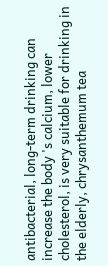antibacterial, long-term drinking can increase the body 's calcium, lower cholesterol, is very suitable for drinking in the elderly, chrysanthemum tea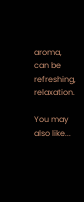aroma, can be refreshing, relaxation.

You may also like...